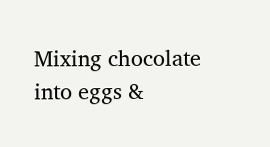Mixing chocolate into eggs &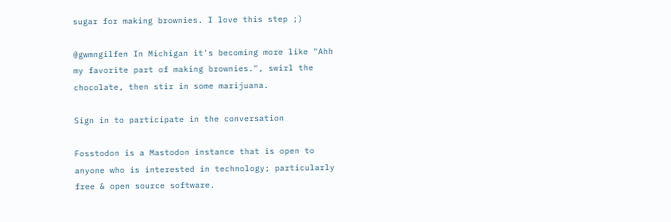sugar for making brownies. I love this step ;)

@gwmngilfen In Michigan it's becoming more like "Ahh my favorite part of making brownies.", swirl the chocolate, then stir in some marijuana.

Sign in to participate in the conversation

Fosstodon is a Mastodon instance that is open to anyone who is interested in technology; particularly free & open source software.